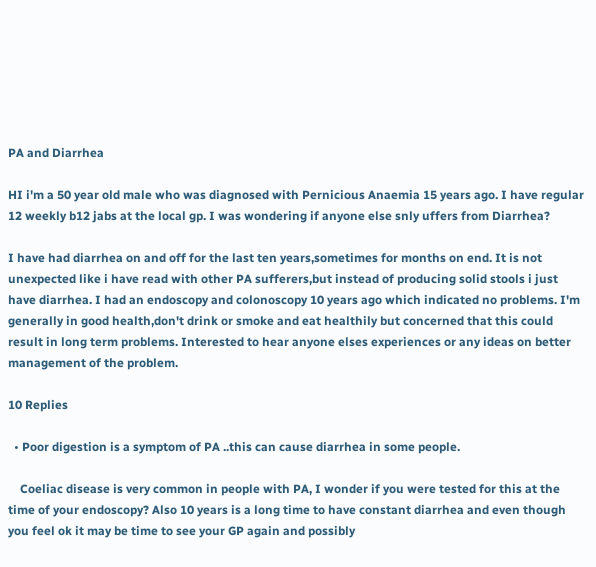PA and Diarrhea

HI i'm a 50 year old male who was diagnosed with Pernicious Anaemia 15 years ago. I have regular 12 weekly b12 jabs at the local gp. I was wondering if anyone else snly uffers from Diarrhea?

I have had diarrhea on and off for the last ten years,sometimes for months on end. It is not unexpected like i have read with other PA sufferers,but instead of producing solid stools i just have diarrhea. I had an endoscopy and colonoscopy 10 years ago which indicated no problems. I'm generally in good health,don't drink or smoke and eat healthily but concerned that this could result in long term problems. Interested to hear anyone elses experiences or any ideas on better management of the problem.

10 Replies

  • Poor digestion is a symptom of PA ..this can cause diarrhea in some people.

    Coeliac disease is very common in people with PA, I wonder if you were tested for this at the time of your endoscopy? Also 10 years is a long time to have constant diarrhea and even though you feel ok it may be time to see your GP again and possibly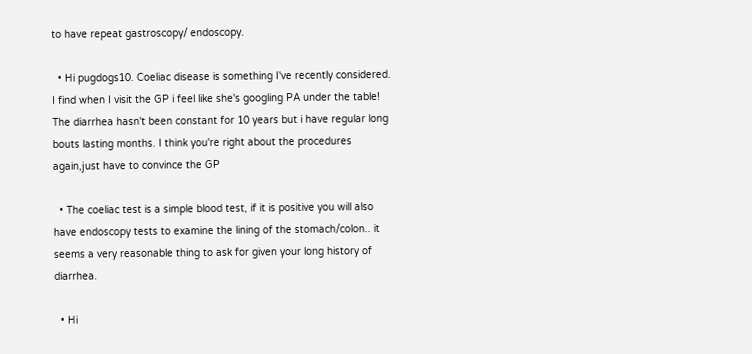to have repeat gastroscopy/ endoscopy.

  • Hi pugdogs10. Coeliac disease is something I've recently considered. I find when I visit the GP i feel like she's googling PA under the table! The diarrhea hasn't been constant for 10 years but i have regular long bouts lasting months. I think you're right about the procedures again,just have to convince the GP

  • The coeliac test is a simple blood test, if it is positive you will also have endoscopy tests to examine the lining of the stomach/colon.. it seems a very reasonable thing to ask for given your long history of diarrhea.

  • Hi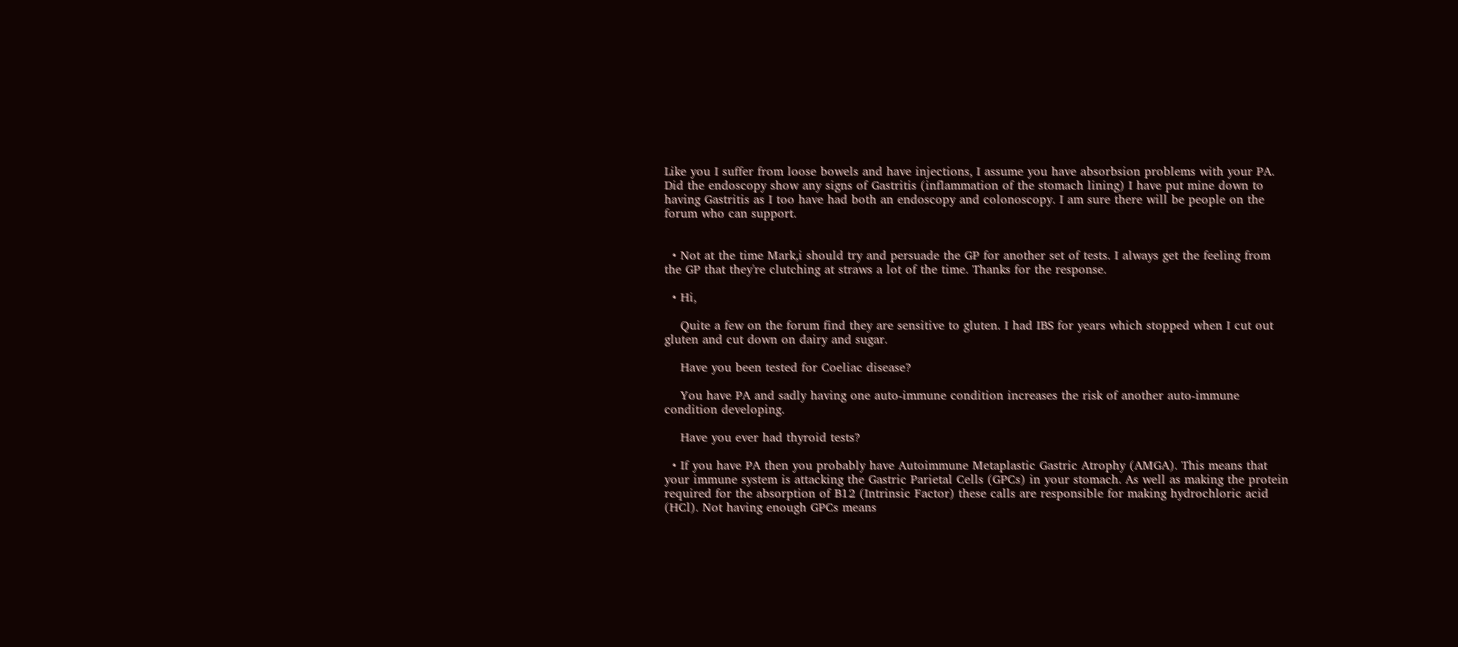Like you I suffer from loose bowels and have injections, I assume you have absorbsion problems with your PA. Did the endoscopy show any signs of Gastritis (inflammation of the stomach lining) I have put mine down to having Gastritis as I too have had both an endoscopy and colonoscopy. I am sure there will be people on the forum who can support.


  • Not at the time Mark,i should try and persuade the GP for another set of tests. I always get the feeling from the GP that they're clutching at straws a lot of the time. Thanks for the response.

  • Hi,

    Quite a few on the forum find they are sensitive to gluten. I had IBS for years which stopped when I cut out gluten and cut down on dairy and sugar.

    Have you been tested for Coeliac disease?

    You have PA and sadly having one auto-immune condition increases the risk of another auto-immune condition developing.

    Have you ever had thyroid tests?

  • If you have PA then you probably have Autoimmune Metaplastic Gastric Atrophy (AMGA). This means that your immune system is attacking the Gastric Parietal Cells (GPCs) in your stomach. As well as making the protein required for the absorption of B12 (Intrinsic Factor) these calls are responsible for making hydrochloric acid (HCl). Not having enough GPCs means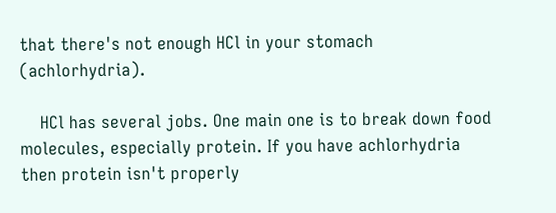that there's not enough HCl in your stomach (achlorhydria).

    HCl has several jobs. One main one is to break down food molecules, especially protein. If you have achlorhydria then protein isn't properly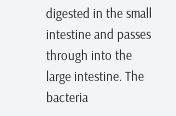digested in the small intestine and passes through into the large intestine. The bacteria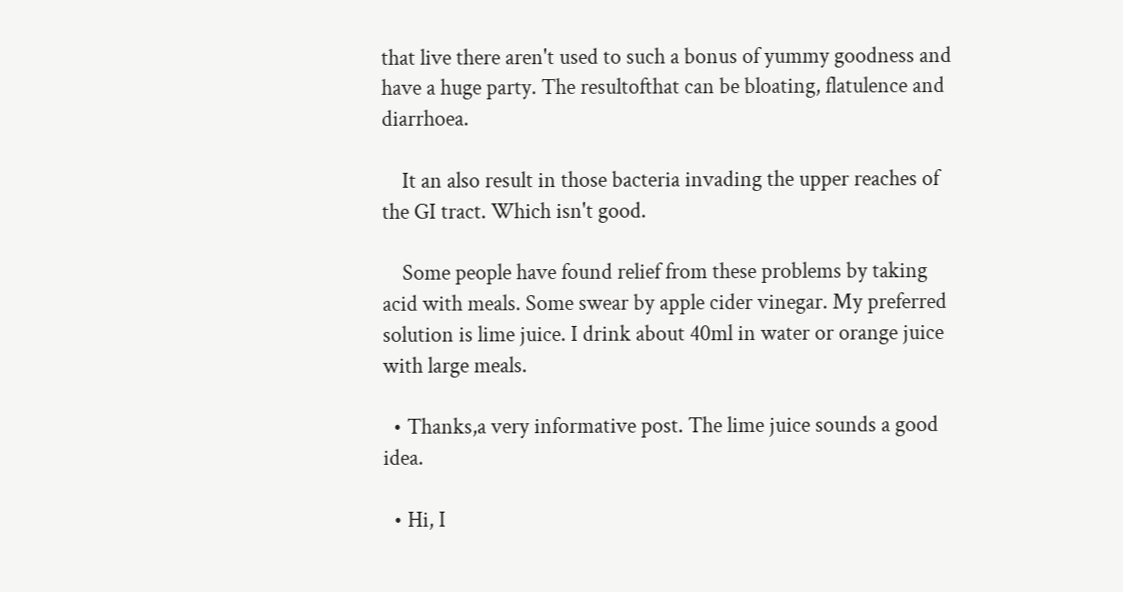that live there aren't used to such a bonus of yummy goodness and have a huge party. The resultofthat can be bloating, flatulence and diarrhoea.

    It an also result in those bacteria invading the upper reaches of the GI tract. Which isn't good.

    Some people have found relief from these problems by taking acid with meals. Some swear by apple cider vinegar. My preferred solution is lime juice. I drink about 40ml in water or orange juice with large meals.

  • Thanks,a very informative post. The lime juice sounds a good idea.

  • Hi, I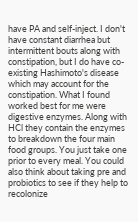have PA and self-inject. I don't have constant diarrhea but intermittent bouts along with constipation, but I do have co-existing Hashimoto's disease which may account for the constipation. What I found worked best for me were digestive enzymes. Along with HCl they contain the enzymes to breakdown the four main food groups. You just take one prior to every meal. You could also think about taking pre and probiotics to see if they help to recolonize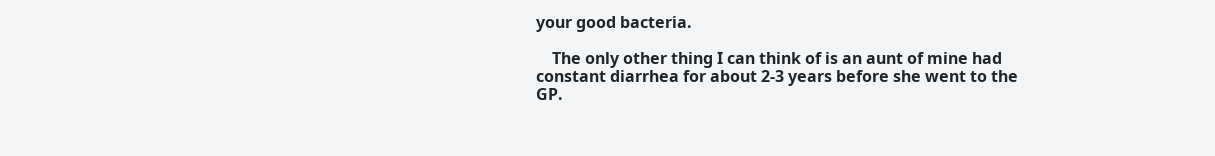your good bacteria.

    The only other thing I can think of is an aunt of mine had constant diarrhea for about 2-3 years before she went to the GP.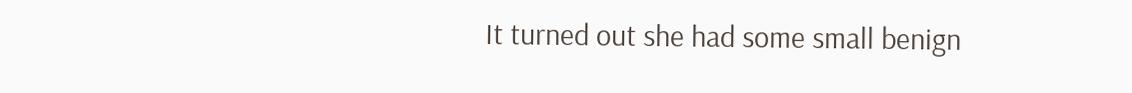It turned out she had some small benign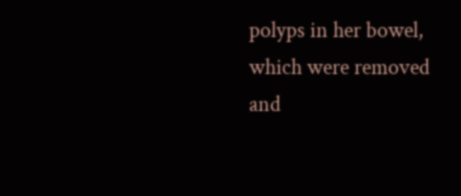polyps in her bowel, which were removed and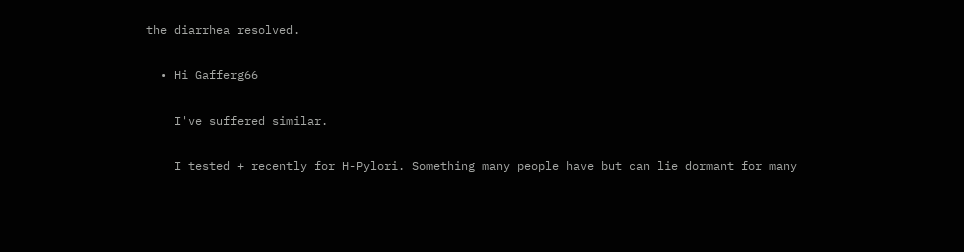the diarrhea resolved.

  • Hi Gafferg66

    I've suffered similar.

    I tested + recently for H-Pylori. Something many people have but can lie dormant for many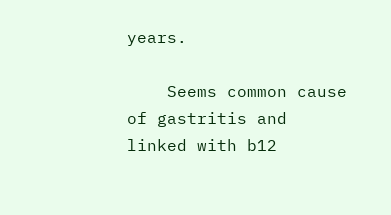years.

    Seems common cause of gastritis and linked with b12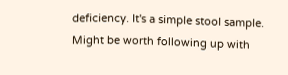deficiency. It's a simple stool sample. Might be worth following up with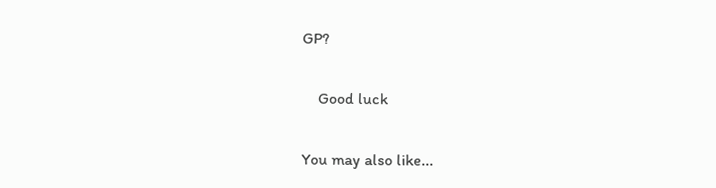GP?

    Good luck

You may also like...